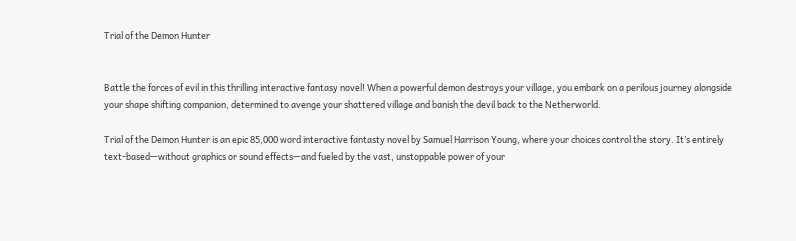Trial of the Demon Hunter


Battle the forces of evil in this thrilling interactive fantasy novel! When a powerful demon destroys your village, you embark on a perilous journey alongside your shape shifting companion, determined to avenge your shattered village and banish the devil back to the Netherworld.

Trial of the Demon Hunter is an epic 85,000 word interactive fantasty novel by Samuel Harrison Young, where your choices control the story. It’s entirely text-based—without graphics or sound effects—and fueled by the vast, unstoppable power of your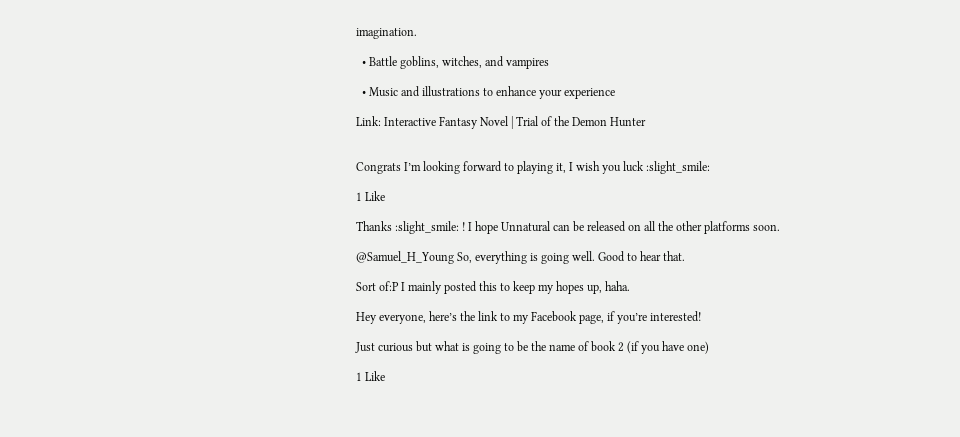imagination.

  • Battle goblins, witches, and vampires

  • Music and illustrations to enhance your experience

Link: Interactive Fantasy Novel | Trial of the Demon Hunter


Congrats I’m looking forward to playing it, I wish you luck :slight_smile:

1 Like

Thanks :slight_smile: ! I hope Unnatural can be released on all the other platforms soon.

@Samuel_H_Young So, everything is going well. Good to hear that.

Sort of:P I mainly posted this to keep my hopes up, haha.

Hey everyone, here’s the link to my Facebook page, if you’re interested!

Just curious but what is going to be the name of book 2 (if you have one)

1 Like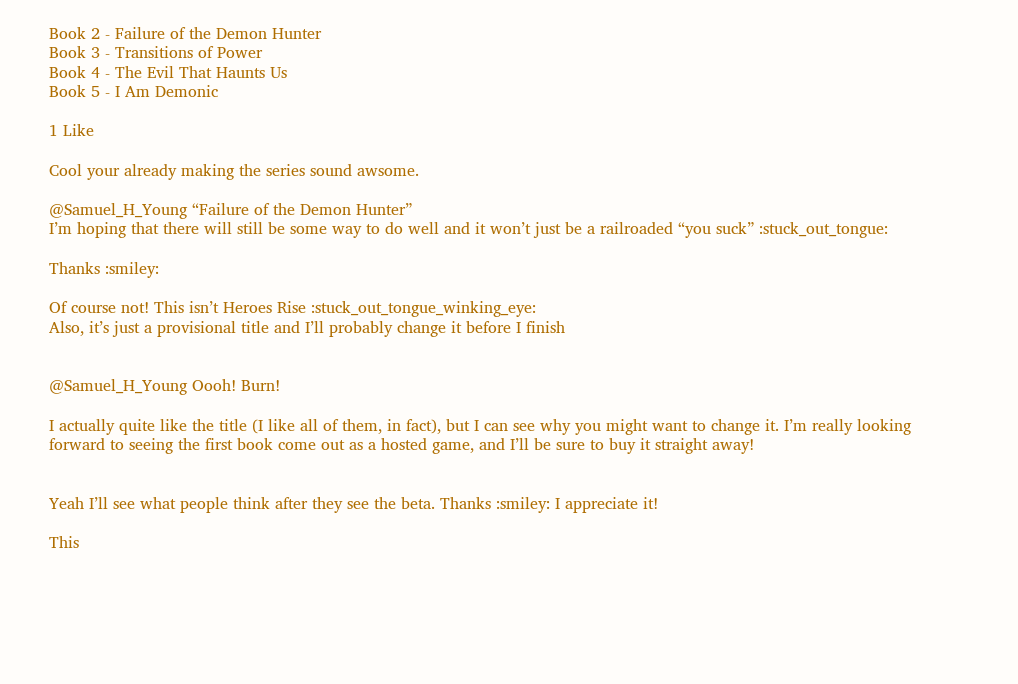Book 2 - Failure of the Demon Hunter
Book 3 - Transitions of Power
Book 4 - The Evil That Haunts Us
Book 5 - I Am Demonic

1 Like

Cool your already making the series sound awsome.

@Samuel_H_Young “Failure of the Demon Hunter”
I’m hoping that there will still be some way to do well and it won’t just be a railroaded “you suck” :stuck_out_tongue:

Thanks :smiley:

Of course not! This isn’t Heroes Rise :stuck_out_tongue_winking_eye:
Also, it’s just a provisional title and I’ll probably change it before I finish


@Samuel_H_Young Oooh! Burn!

I actually quite like the title (I like all of them, in fact), but I can see why you might want to change it. I’m really looking forward to seeing the first book come out as a hosted game, and I’ll be sure to buy it straight away!


Yeah I’ll see what people think after they see the beta. Thanks :smiley: I appreciate it!

This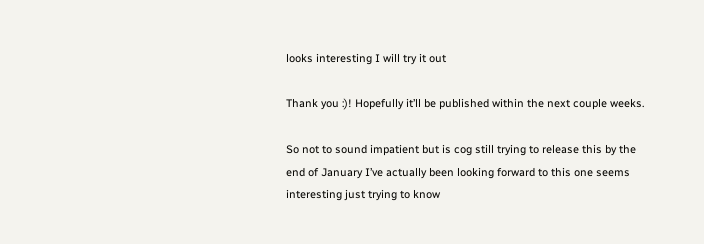looks interesting I will try it out

Thank you :)! Hopefully it’ll be published within the next couple weeks.

So not to sound impatient but is cog still trying to release this by the end of January I’ve actually been looking forward to this one seems interesting just trying to know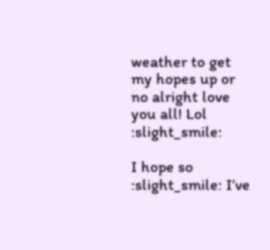weather to get my hopes up or no alright love you all! Lol :slight_smile:

I hope so :slight_smile: I’ve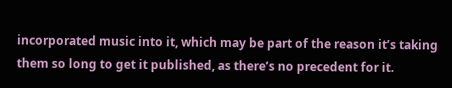incorporated music into it, which may be part of the reason it’s taking them so long to get it published, as there’s no precedent for it.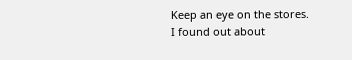Keep an eye on the stores. I found out about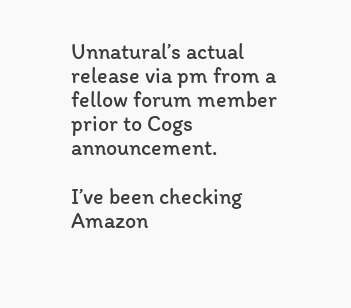Unnatural’s actual release via pm from a fellow forum member prior to Cogs announcement.

I’ve been checking Amazon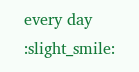every day :slight_smile: